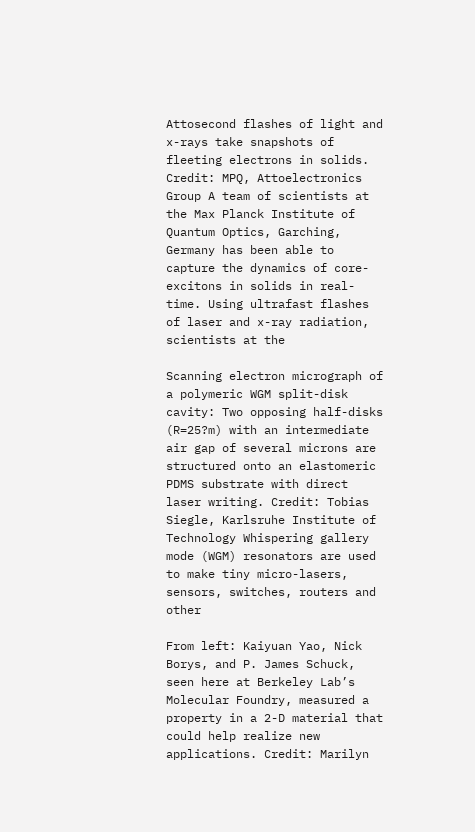Attosecond flashes of light and x-rays take snapshots of fleeting electrons in solids. Credit: MPQ, Attoelectronics Group A team of scientists at the Max Planck Institute of Quantum Optics, Garching, Germany has been able to capture the dynamics of core-excitons in solids in real-time. Using ultrafast flashes of laser and x-ray radiation, scientists at the

Scanning electron micrograph of a polymeric WGM split-disk cavity: Two opposing half-disks (R=25?m) with an intermediate air gap of several microns are structured onto an elastomeric PDMS substrate with direct laser writing. Credit: Tobias Siegle, Karlsruhe Institute of Technology Whispering gallery mode (WGM) resonators are used to make tiny micro-lasers, sensors, switches, routers and other

From left: Kaiyuan Yao, Nick Borys, and P. James Schuck, seen here at Berkeley Lab’s Molecular Foundry, measured a property in a 2-D material that could help realize new applications. Credit: Marilyn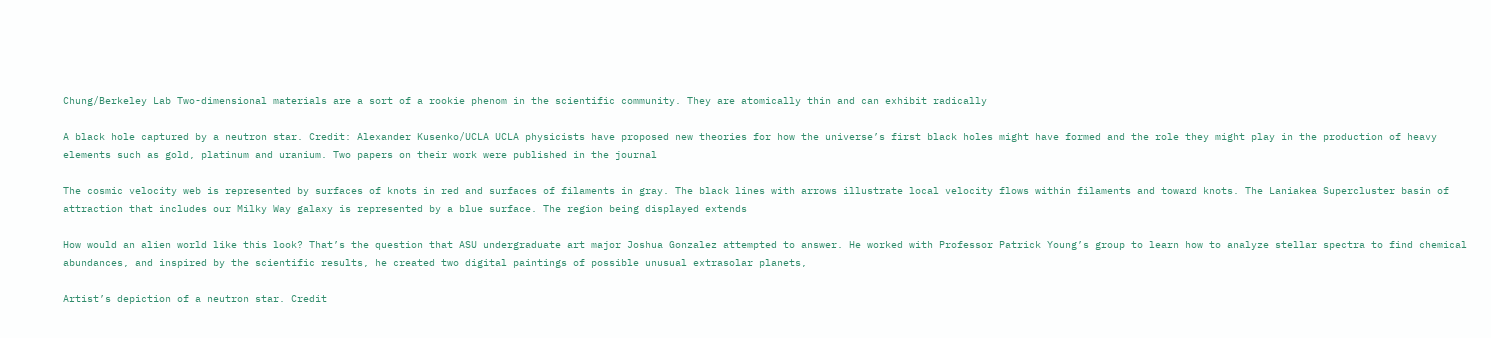Chung/Berkeley Lab Two-dimensional materials are a sort of a rookie phenom in the scientific community. They are atomically thin and can exhibit radically

A black hole captured by a neutron star. Credit: Alexander Kusenko/UCLA UCLA physicists have proposed new theories for how the universe’s first black holes might have formed and the role they might play in the production of heavy elements such as gold, platinum and uranium. Two papers on their work were published in the journal

The cosmic velocity web is represented by surfaces of knots in red and surfaces of filaments in gray. The black lines with arrows illustrate local velocity flows within filaments and toward knots. The Laniakea Supercluster basin of attraction that includes our Milky Way galaxy is represented by a blue surface. The region being displayed extends

How would an alien world like this look? That’s the question that ASU undergraduate art major Joshua Gonzalez attempted to answer. He worked with Professor Patrick Young’s group to learn how to analyze stellar spectra to find chemical abundances, and inspired by the scientific results, he created two digital paintings of possible unusual extrasolar planets,

Artist’s depiction of a neutron star. Credit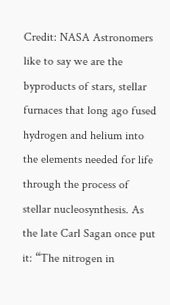Credit: NASA Astronomers like to say we are the byproducts of stars, stellar furnaces that long ago fused hydrogen and helium into the elements needed for life through the process of stellar nucleosynthesis. As the late Carl Sagan once put it: “The nitrogen in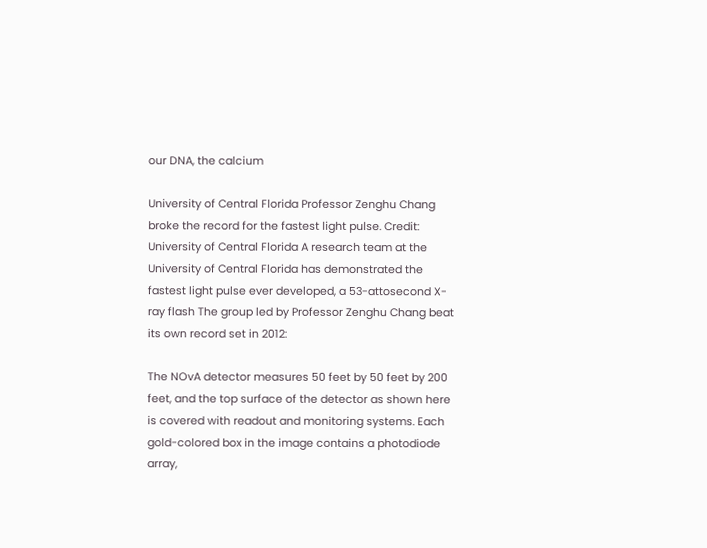our DNA, the calcium

University of Central Florida Professor Zenghu Chang broke the record for the fastest light pulse. Credit: University of Central Florida A research team at the University of Central Florida has demonstrated the fastest light pulse ever developed, a 53-attosecond X-ray flash The group led by Professor Zenghu Chang beat its own record set in 2012:

The NOvA detector measures 50 feet by 50 feet by 200 feet, and the top surface of the detector as shown here is covered with readout and monitoring systems. Each gold-colored box in the image contains a photodiode array,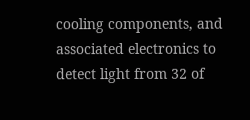cooling components, and associated electronics to detect light from 32 of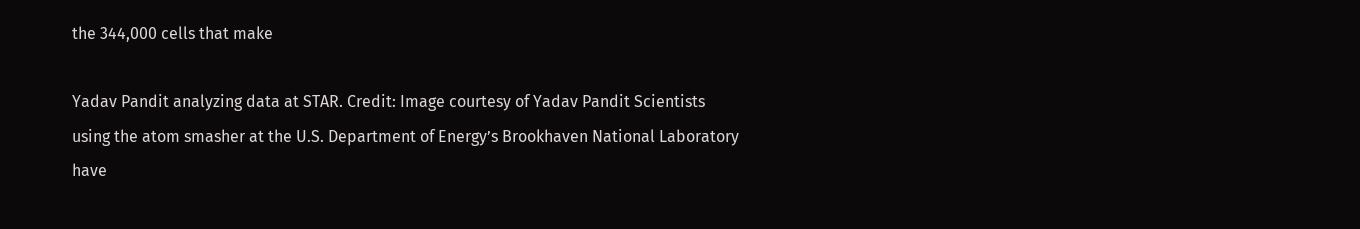the 344,000 cells that make

Yadav Pandit analyzing data at STAR. Credit: Image courtesy of Yadav Pandit Scientists using the atom smasher at the U.S. Department of Energy’s Brookhaven National Laboratory have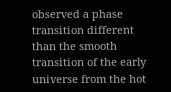observed a phase transition different than the smooth transition of the early universe from the hot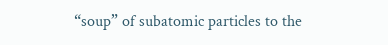“soup” of subatomic particles to the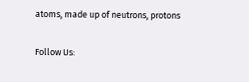atoms, made up of neutrons, protons

Follow Us: